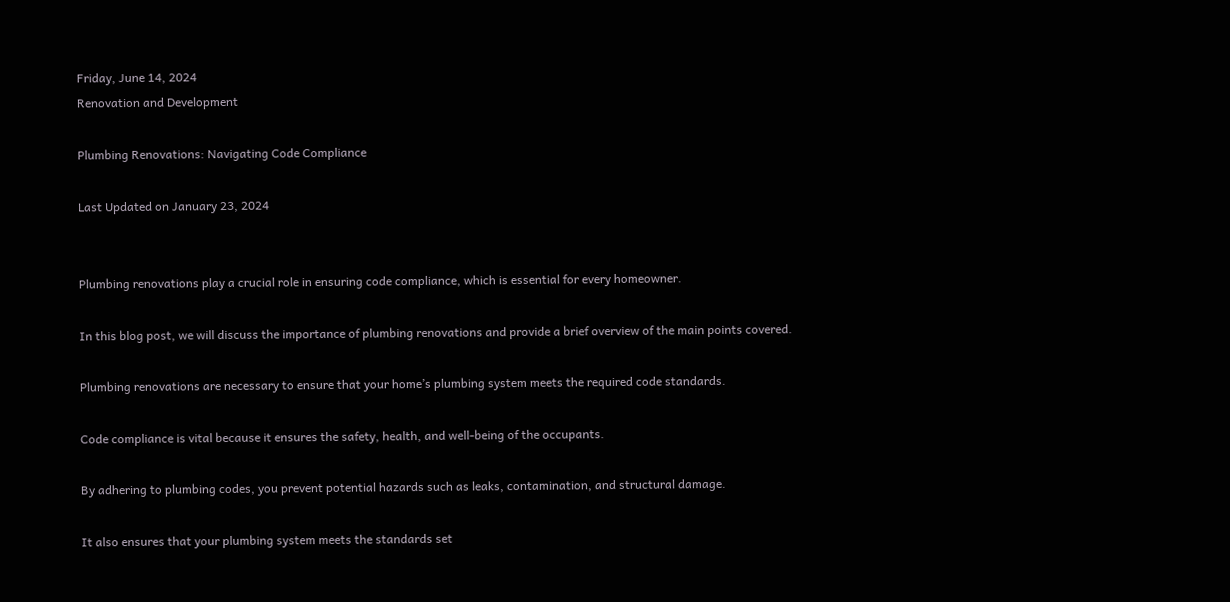Friday, June 14, 2024
Renovation and Development

Plumbing Renovations: Navigating Code Compliance

Last Updated on January 23, 2024


Plumbing renovations play a crucial role in ensuring code compliance, which is essential for every homeowner.

In this blog post, we will discuss the importance of plumbing renovations and provide a brief overview of the main points covered.

Plumbing renovations are necessary to ensure that your home’s plumbing system meets the required code standards.

Code compliance is vital because it ensures the safety, health, and well-being of the occupants.

By adhering to plumbing codes, you prevent potential hazards such as leaks, contamination, and structural damage.

It also ensures that your plumbing system meets the standards set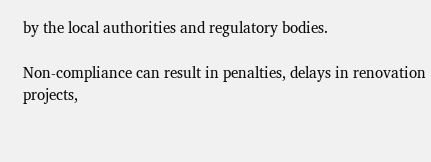by the local authorities and regulatory bodies.

Non-compliance can result in penalties, delays in renovation projects,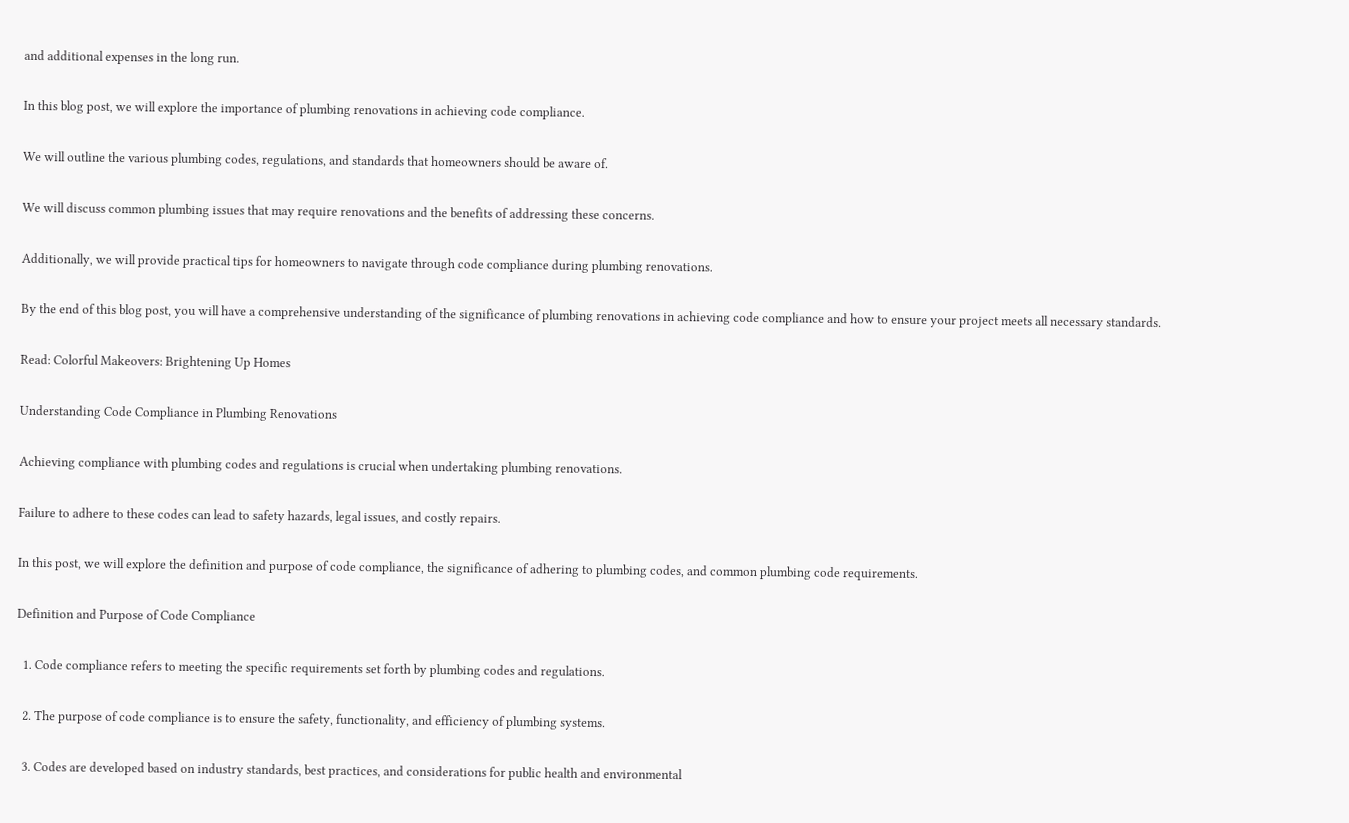and additional expenses in the long run.

In this blog post, we will explore the importance of plumbing renovations in achieving code compliance.

We will outline the various plumbing codes, regulations, and standards that homeowners should be aware of.

We will discuss common plumbing issues that may require renovations and the benefits of addressing these concerns.

Additionally, we will provide practical tips for homeowners to navigate through code compliance during plumbing renovations.

By the end of this blog post, you will have a comprehensive understanding of the significance of plumbing renovations in achieving code compliance and how to ensure your project meets all necessary standards.

Read: Colorful Makeovers: Brightening Up Homes

Understanding Code Compliance in Plumbing Renovations

Achieving compliance with plumbing codes and regulations is crucial when undertaking plumbing renovations.

Failure to adhere to these codes can lead to safety hazards, legal issues, and costly repairs.

In this post, we will explore the definition and purpose of code compliance, the significance of adhering to plumbing codes, and common plumbing code requirements.

Definition and Purpose of Code Compliance

  1. Code compliance refers to meeting the specific requirements set forth by plumbing codes and regulations.

  2. The purpose of code compliance is to ensure the safety, functionality, and efficiency of plumbing systems.

  3. Codes are developed based on industry standards, best practices, and considerations for public health and environmental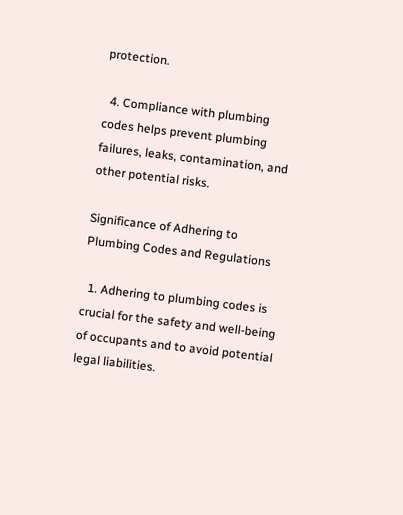protection.

  4. Compliance with plumbing codes helps prevent plumbing failures, leaks, contamination, and other potential risks.

Significance of Adhering to Plumbing Codes and Regulations

  1. Adhering to plumbing codes is crucial for the safety and well-being of occupants and to avoid potential legal liabilities.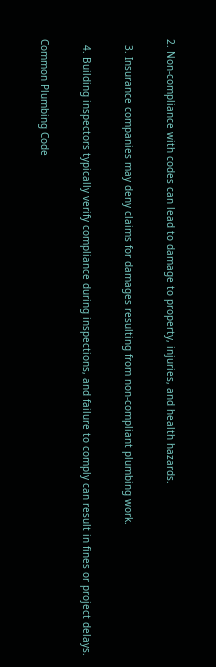2. Non-compliance with codes can lead to damage to property, injuries, and health hazards.

  3. Insurance companies may deny claims for damages resulting from non-compliant plumbing work.

  4. Building inspectors typically verify compliance during inspections, and failure to comply can result in fines or project delays.

Common Plumbing Code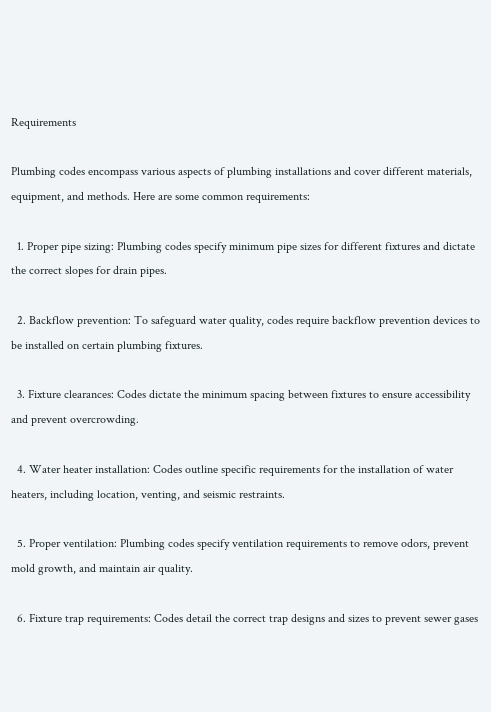Requirements

Plumbing codes encompass various aspects of plumbing installations and cover different materials, equipment, and methods. Here are some common requirements:

  1. Proper pipe sizing: Plumbing codes specify minimum pipe sizes for different fixtures and dictate the correct slopes for drain pipes.

  2. Backflow prevention: To safeguard water quality, codes require backflow prevention devices to be installed on certain plumbing fixtures.

  3. Fixture clearances: Codes dictate the minimum spacing between fixtures to ensure accessibility and prevent overcrowding.

  4. Water heater installation: Codes outline specific requirements for the installation of water heaters, including location, venting, and seismic restraints.

  5. Proper ventilation: Plumbing codes specify ventilation requirements to remove odors, prevent mold growth, and maintain air quality.

  6. Fixture trap requirements: Codes detail the correct trap designs and sizes to prevent sewer gases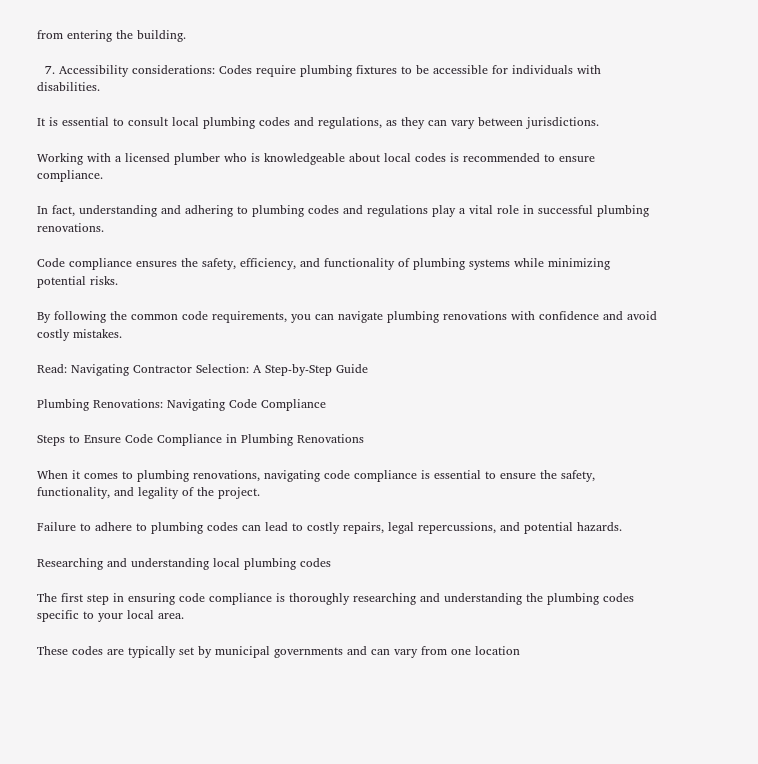from entering the building.

  7. Accessibility considerations: Codes require plumbing fixtures to be accessible for individuals with disabilities.

It is essential to consult local plumbing codes and regulations, as they can vary between jurisdictions.

Working with a licensed plumber who is knowledgeable about local codes is recommended to ensure compliance.

In fact, understanding and adhering to plumbing codes and regulations play a vital role in successful plumbing renovations.

Code compliance ensures the safety, efficiency, and functionality of plumbing systems while minimizing potential risks.

By following the common code requirements, you can navigate plumbing renovations with confidence and avoid costly mistakes.

Read: Navigating Contractor Selection: A Step-by-Step Guide

Plumbing Renovations: Navigating Code Compliance

Steps to Ensure Code Compliance in Plumbing Renovations

When it comes to plumbing renovations, navigating code compliance is essential to ensure the safety, functionality, and legality of the project.

Failure to adhere to plumbing codes can lead to costly repairs, legal repercussions, and potential hazards.

Researching and understanding local plumbing codes

The first step in ensuring code compliance is thoroughly researching and understanding the plumbing codes specific to your local area.

These codes are typically set by municipal governments and can vary from one location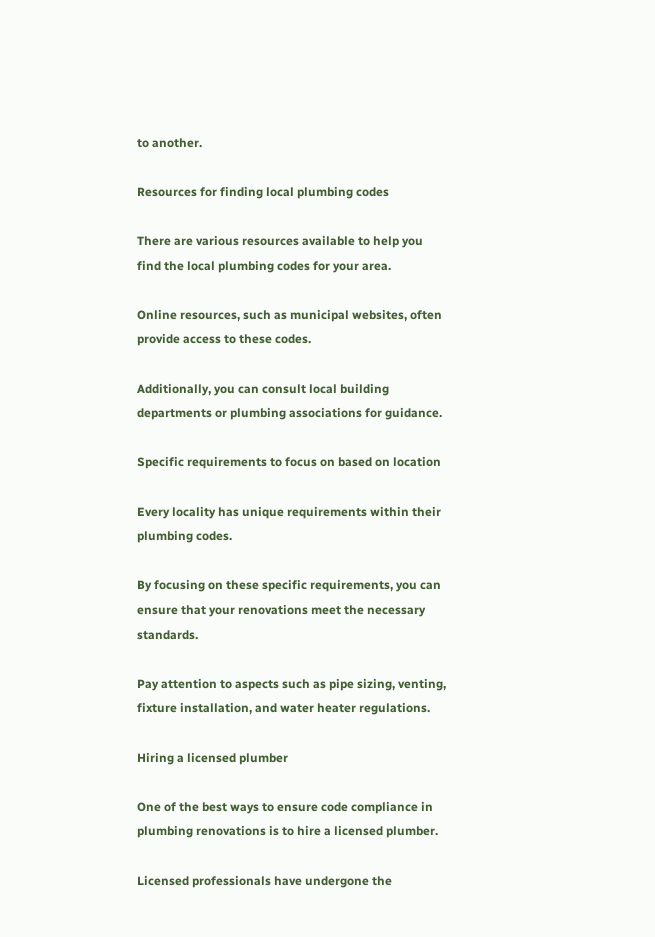to another.

Resources for finding local plumbing codes

There are various resources available to help you find the local plumbing codes for your area.

Online resources, such as municipal websites, often provide access to these codes.

Additionally, you can consult local building departments or plumbing associations for guidance.

Specific requirements to focus on based on location

Every locality has unique requirements within their plumbing codes.

By focusing on these specific requirements, you can ensure that your renovations meet the necessary standards.

Pay attention to aspects such as pipe sizing, venting, fixture installation, and water heater regulations.

Hiring a licensed plumber

One of the best ways to ensure code compliance in plumbing renovations is to hire a licensed plumber.

Licensed professionals have undergone the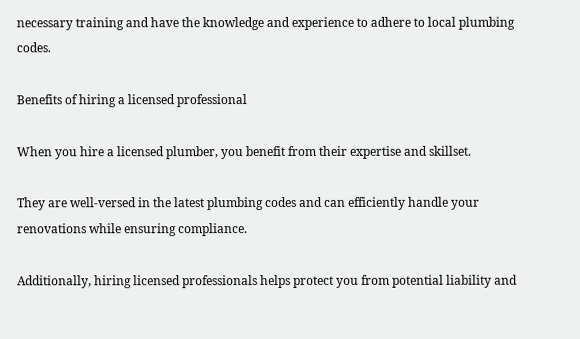necessary training and have the knowledge and experience to adhere to local plumbing codes.

Benefits of hiring a licensed professional

When you hire a licensed plumber, you benefit from their expertise and skillset.

They are well-versed in the latest plumbing codes and can efficiently handle your renovations while ensuring compliance.

Additionally, hiring licensed professionals helps protect you from potential liability and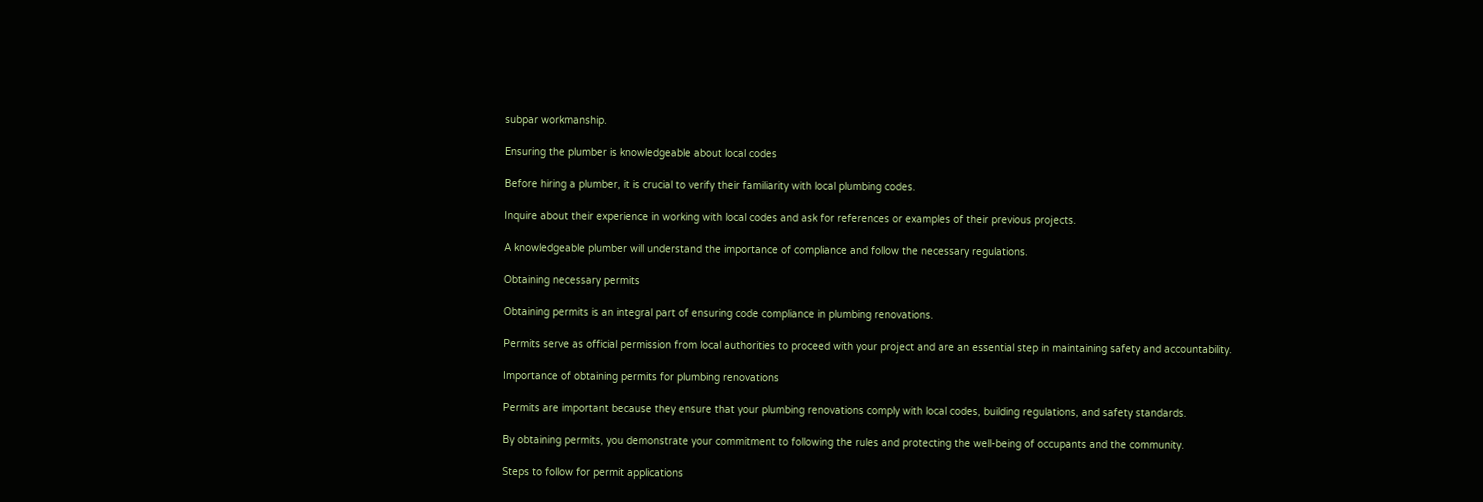subpar workmanship.

Ensuring the plumber is knowledgeable about local codes

Before hiring a plumber, it is crucial to verify their familiarity with local plumbing codes.

Inquire about their experience in working with local codes and ask for references or examples of their previous projects.

A knowledgeable plumber will understand the importance of compliance and follow the necessary regulations.

Obtaining necessary permits

Obtaining permits is an integral part of ensuring code compliance in plumbing renovations.

Permits serve as official permission from local authorities to proceed with your project and are an essential step in maintaining safety and accountability.

Importance of obtaining permits for plumbing renovations

Permits are important because they ensure that your plumbing renovations comply with local codes, building regulations, and safety standards.

By obtaining permits, you demonstrate your commitment to following the rules and protecting the well-being of occupants and the community.

Steps to follow for permit applications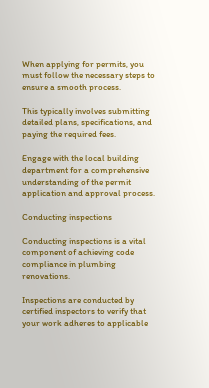When applying for permits, you must follow the necessary steps to ensure a smooth process.

This typically involves submitting detailed plans, specifications, and paying the required fees.

Engage with the local building department for a comprehensive understanding of the permit application and approval process.

Conducting inspections

Conducting inspections is a vital component of achieving code compliance in plumbing renovations.

Inspections are conducted by certified inspectors to verify that your work adheres to applicable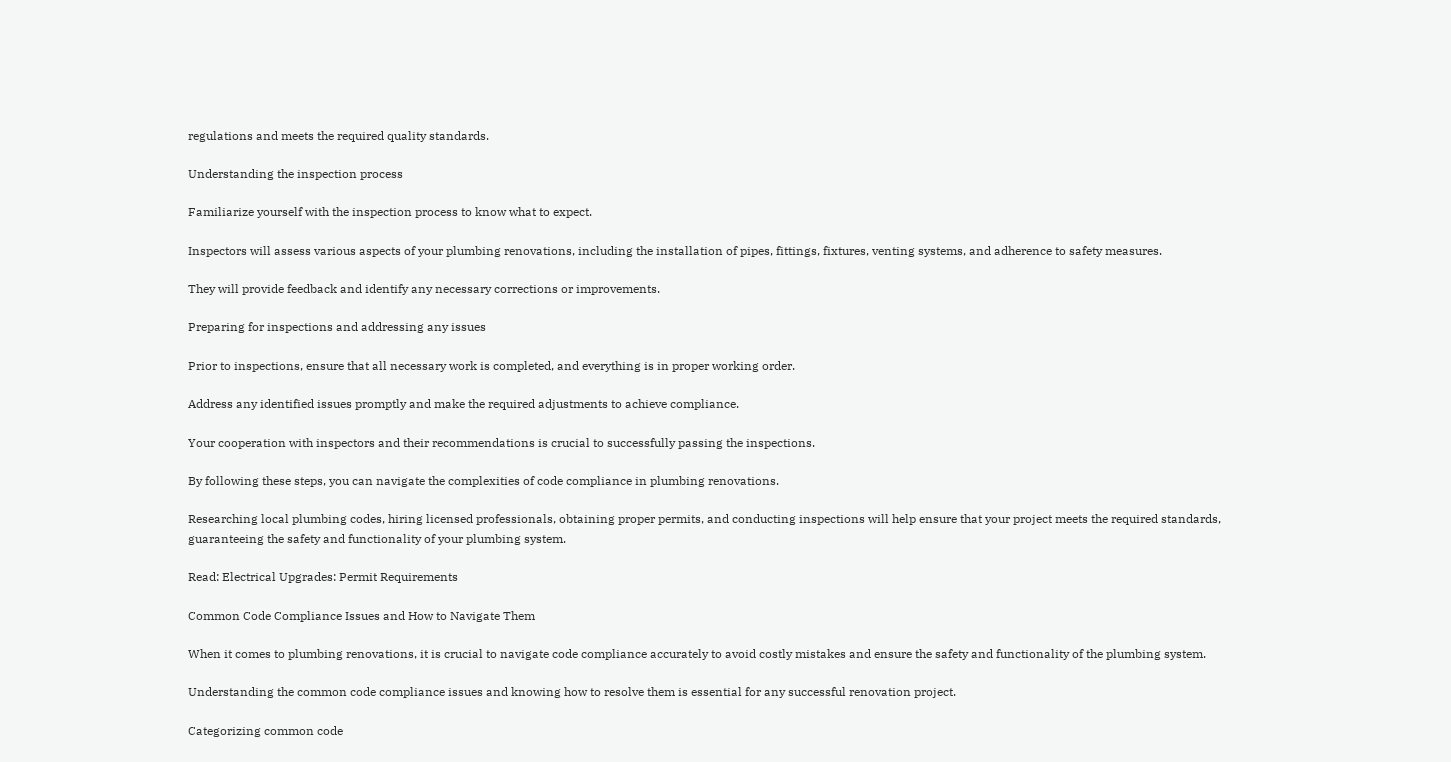regulations and meets the required quality standards.

Understanding the inspection process

Familiarize yourself with the inspection process to know what to expect.

Inspectors will assess various aspects of your plumbing renovations, including the installation of pipes, fittings, fixtures, venting systems, and adherence to safety measures.

They will provide feedback and identify any necessary corrections or improvements.

Preparing for inspections and addressing any issues

Prior to inspections, ensure that all necessary work is completed, and everything is in proper working order.

Address any identified issues promptly and make the required adjustments to achieve compliance.

Your cooperation with inspectors and their recommendations is crucial to successfully passing the inspections.

By following these steps, you can navigate the complexities of code compliance in plumbing renovations.

Researching local plumbing codes, hiring licensed professionals, obtaining proper permits, and conducting inspections will help ensure that your project meets the required standards, guaranteeing the safety and functionality of your plumbing system.

Read: Electrical Upgrades: Permit Requirements

Common Code Compliance Issues and How to Navigate Them

When it comes to plumbing renovations, it is crucial to navigate code compliance accurately to avoid costly mistakes and ensure the safety and functionality of the plumbing system.

Understanding the common code compliance issues and knowing how to resolve them is essential for any successful renovation project.

Categorizing common code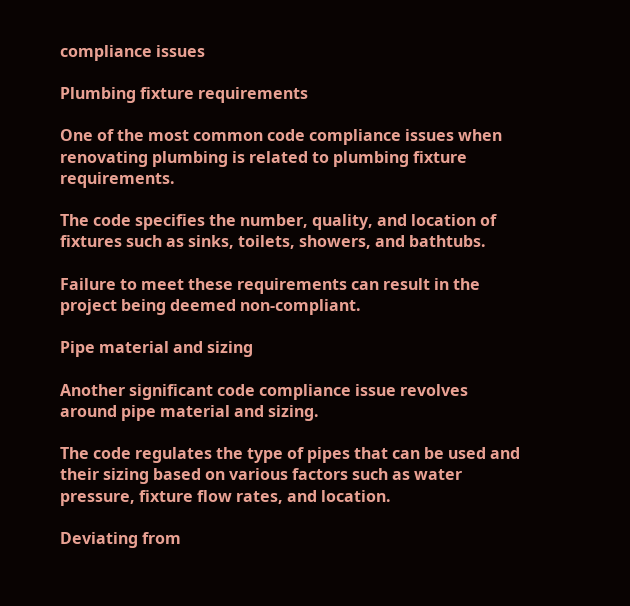compliance issues

Plumbing fixture requirements

One of the most common code compliance issues when renovating plumbing is related to plumbing fixture requirements.

The code specifies the number, quality, and location of fixtures such as sinks, toilets, showers, and bathtubs.

Failure to meet these requirements can result in the project being deemed non-compliant.

Pipe material and sizing

Another significant code compliance issue revolves around pipe material and sizing.

The code regulates the type of pipes that can be used and their sizing based on various factors such as water pressure, fixture flow rates, and location.

Deviating from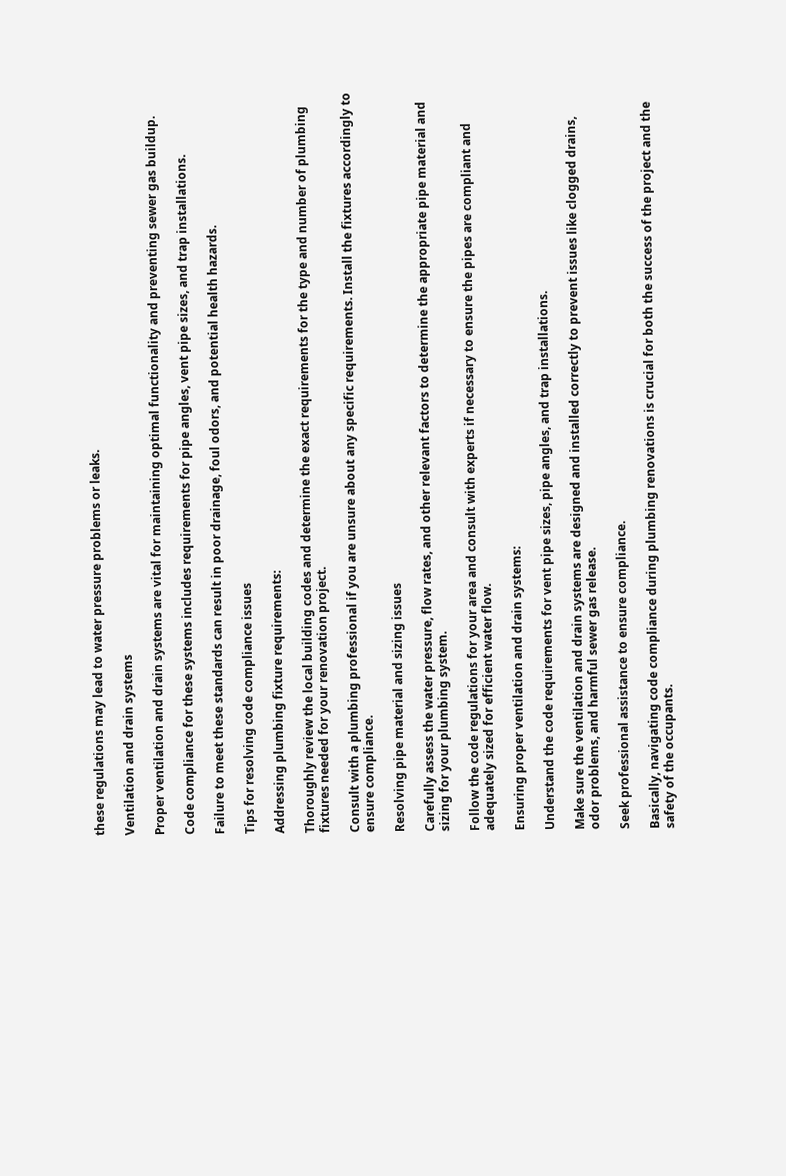these regulations may lead to water pressure problems or leaks.

Ventilation and drain systems

Proper ventilation and drain systems are vital for maintaining optimal functionality and preventing sewer gas buildup.

Code compliance for these systems includes requirements for pipe angles, vent pipe sizes, and trap installations.

Failure to meet these standards can result in poor drainage, foul odors, and potential health hazards.

Tips for resolving code compliance issues

Addressing plumbing fixture requirements:

Thoroughly review the local building codes and determine the exact requirements for the type and number of plumbing fixtures needed for your renovation project.

Consult with a plumbing professional if you are unsure about any specific requirements. Install the fixtures accordingly to ensure compliance.

Resolving pipe material and sizing issues

Carefully assess the water pressure, flow rates, and other relevant factors to determine the appropriate pipe material and sizing for your plumbing system.

Follow the code regulations for your area and consult with experts if necessary to ensure the pipes are compliant and adequately sized for efficient water flow.

Ensuring proper ventilation and drain systems:

Understand the code requirements for vent pipe sizes, pipe angles, and trap installations.

Make sure the ventilation and drain systems are designed and installed correctly to prevent issues like clogged drains, odor problems, and harmful sewer gas release.

Seek professional assistance to ensure compliance.

Basically, navigating code compliance during plumbing renovations is crucial for both the success of the project and the safety of the occupants.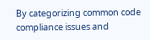By categorizing common code compliance issues and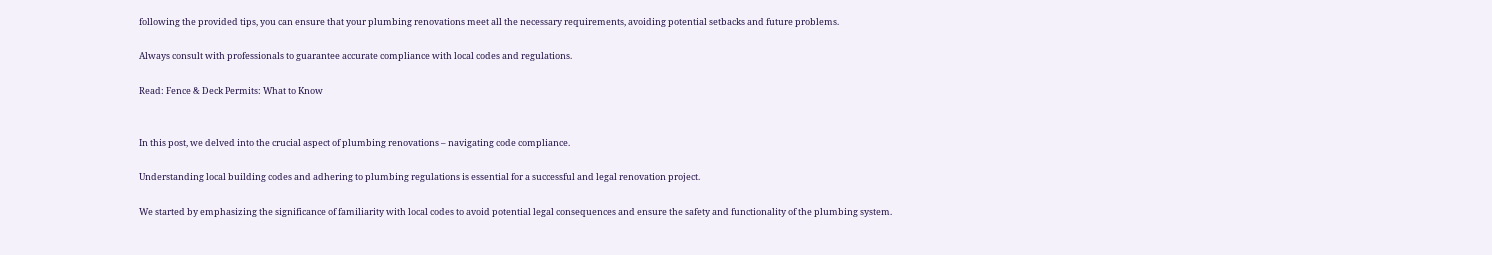following the provided tips, you can ensure that your plumbing renovations meet all the necessary requirements, avoiding potential setbacks and future problems.

Always consult with professionals to guarantee accurate compliance with local codes and regulations.

Read: Fence & Deck Permits: What to Know


In this post, we delved into the crucial aspect of plumbing renovations – navigating code compliance.

Understanding local building codes and adhering to plumbing regulations is essential for a successful and legal renovation project.

We started by emphasizing the significance of familiarity with local codes to avoid potential legal consequences and ensure the safety and functionality of the plumbing system.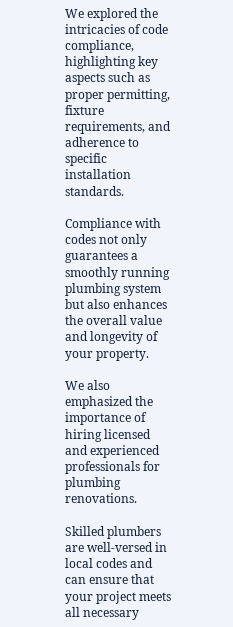We explored the intricacies of code compliance, highlighting key aspects such as proper permitting, fixture requirements, and adherence to specific installation standards.

Compliance with codes not only guarantees a smoothly running plumbing system but also enhances the overall value and longevity of your property.

We also emphasized the importance of hiring licensed and experienced professionals for plumbing renovations.

Skilled plumbers are well-versed in local codes and can ensure that your project meets all necessary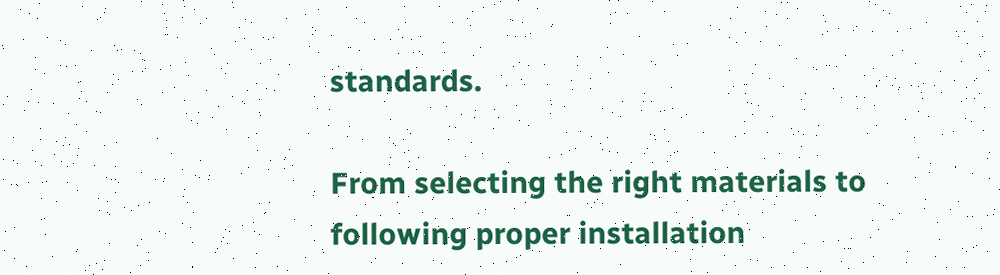standards.

From selecting the right materials to following proper installation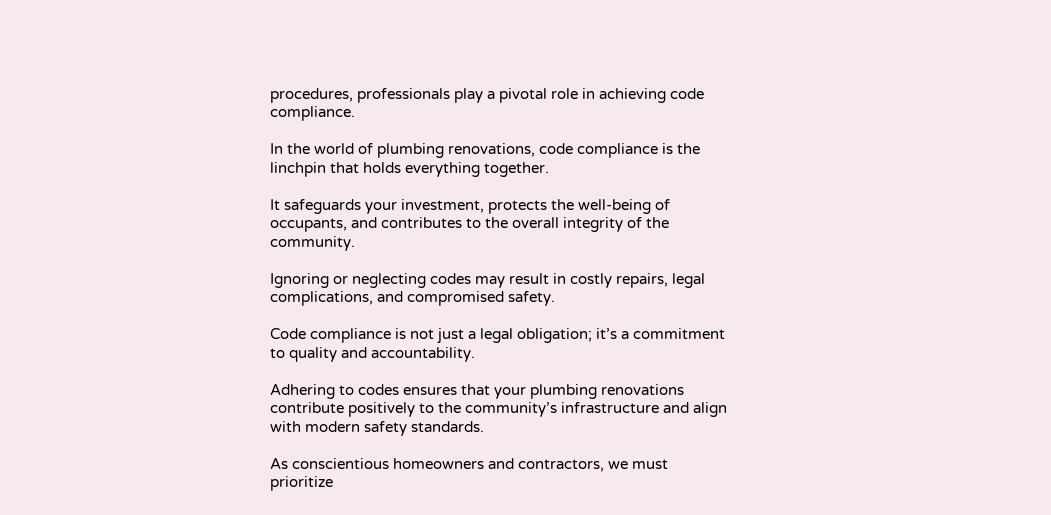procedures, professionals play a pivotal role in achieving code compliance.

In the world of plumbing renovations, code compliance is the linchpin that holds everything together.

It safeguards your investment, protects the well-being of occupants, and contributes to the overall integrity of the community.

Ignoring or neglecting codes may result in costly repairs, legal complications, and compromised safety.

Code compliance is not just a legal obligation; it’s a commitment to quality and accountability.

Adhering to codes ensures that your plumbing renovations contribute positively to the community’s infrastructure and align with modern safety standards.

As conscientious homeowners and contractors, we must prioritize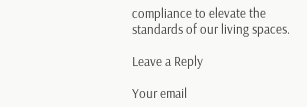compliance to elevate the standards of our living spaces.

Leave a Reply

Your email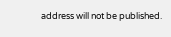address will not be published.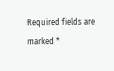Required fields are marked *